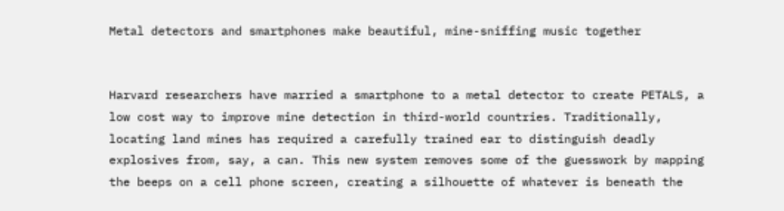Metal detectors and smartphones make beautiful, mine-sniffing music together


Harvard researchers have married a smartphone to a metal detector to create PETALS, a low cost way to improve mine detection in third-world countries. Traditionally, locating land mines has required a carefully trained ear to distinguish deadly explosives from, say, a can. This new system removes some of the guesswork by mapping the beeps on a cell phone screen, creating a silhouette of whatever is beneath the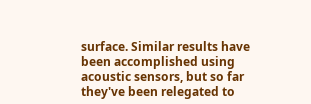surface. Similar results have been accomplished using acoustic sensors, but so far they've been relegated to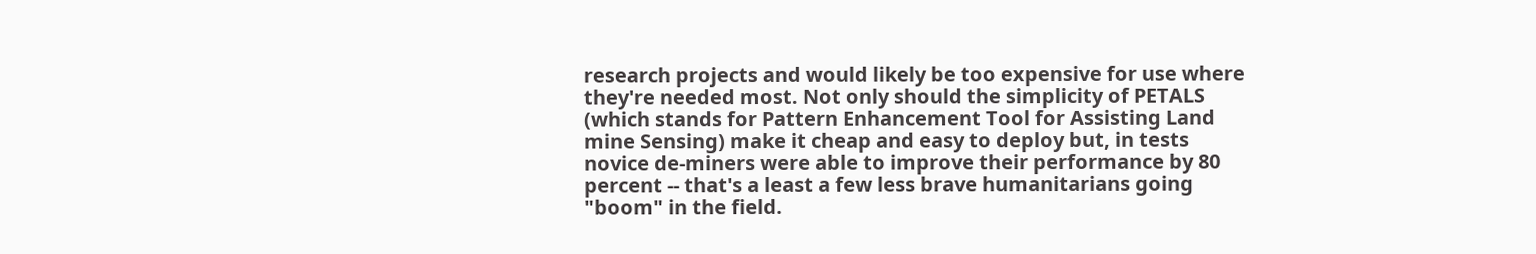research projects and would likely be too expensive for use where they're needed most. Not only should the simplicity of PETALS (which stands for Pattern Enhancement Tool for Assisting Land mine Sensing) make it cheap and easy to deploy but, in tests novice de-miners were able to improve their performance by 80 percent -- that's a least a few less brave humanitarians going "boom" in the field.